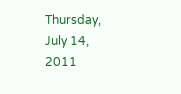Thursday, July 14, 2011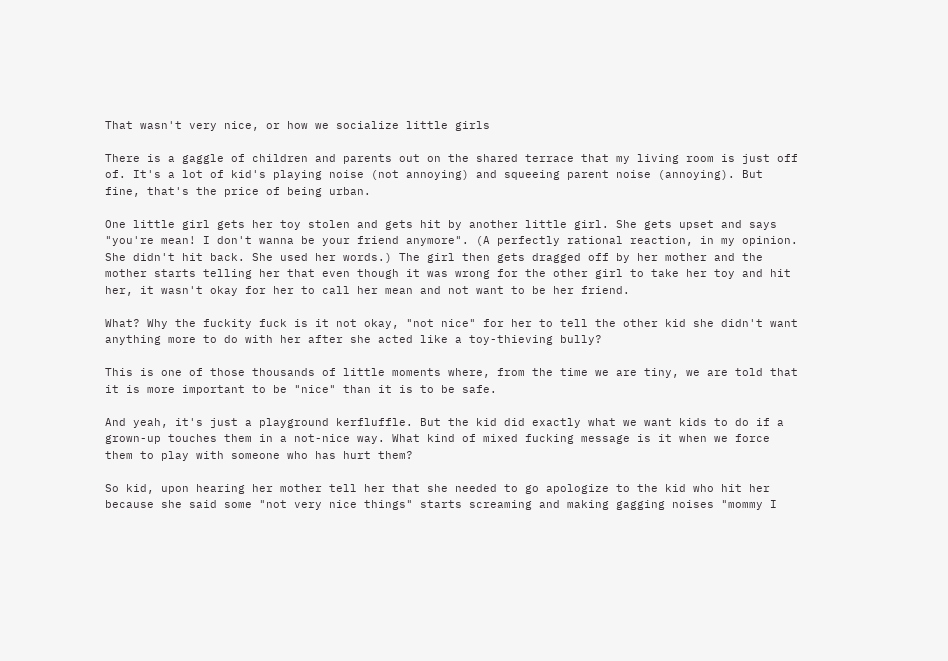That wasn't very nice, or how we socialize little girls

There is a gaggle of children and parents out on the shared terrace that my living room is just off of. It's a lot of kid's playing noise (not annoying) and squeeing parent noise (annoying). But fine, that's the price of being urban.

One little girl gets her toy stolen and gets hit by another little girl. She gets upset and says "you're mean! I don't wanna be your friend anymore". (A perfectly rational reaction, in my opinion. She didn't hit back. She used her words.) The girl then gets dragged off by her mother and the mother starts telling her that even though it was wrong for the other girl to take her toy and hit her, it wasn't okay for her to call her mean and not want to be her friend.

What? Why the fuckity fuck is it not okay, "not nice" for her to tell the other kid she didn't want anything more to do with her after she acted like a toy-thieving bully?

This is one of those thousands of little moments where, from the time we are tiny, we are told that it is more important to be "nice" than it is to be safe.

And yeah, it's just a playground kerfluffle. But the kid did exactly what we want kids to do if a grown-up touches them in a not-nice way. What kind of mixed fucking message is it when we force them to play with someone who has hurt them?

So kid, upon hearing her mother tell her that she needed to go apologize to the kid who hit her because she said some "not very nice things" starts screaming and making gagging noises "mommy I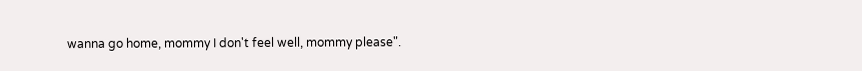wanna go home, mommy I don't feel well, mommy please".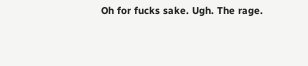Oh for fucks sake. Ugh. The rage.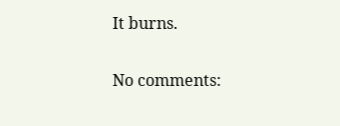It burns.

No comments: